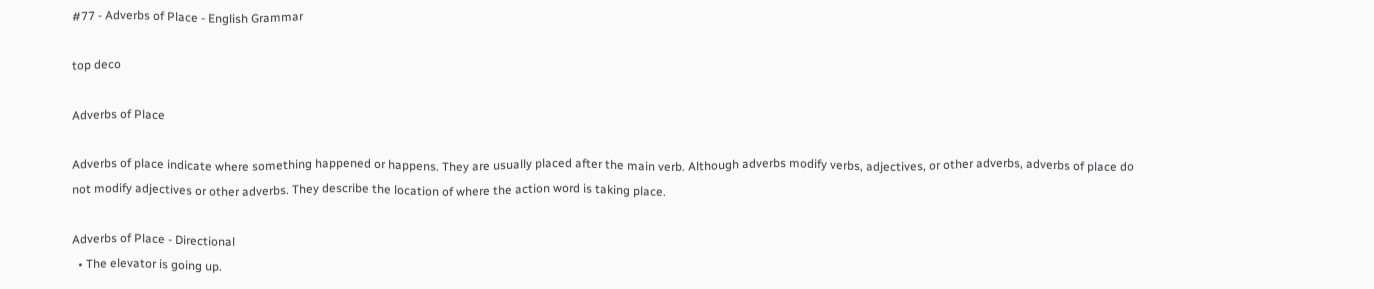#77 - Adverbs of Place - English Grammar

top deco

Adverbs of Place

Adverbs of place indicate where something happened or happens. They are usually placed after the main verb. Although adverbs modify verbs, adjectives, or other adverbs, adverbs of place do not modify adjectives or other adverbs. They describe the location of where the action word is taking place.

Adverbs of Place - Directional
  • The elevator is going up.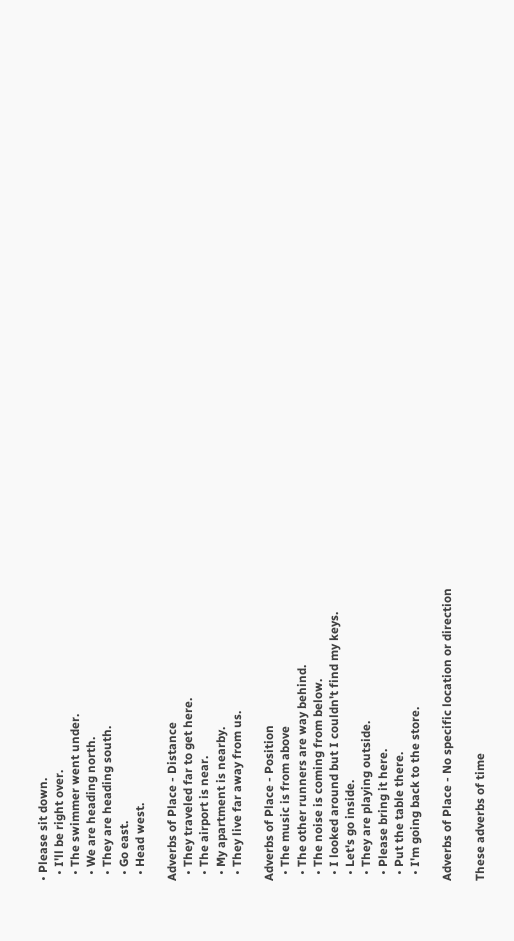• Please sit down.
  • I'll be right over.
  • The swimmer went under.
  • We are heading north.
  • They are heading south.
  • Go east.
  • Head west.

Adverbs of Place - Distance
  • They traveled far to get here.
  • The airport is near.
  • My apartment is nearby.
  • They live far away from us.

Adverbs of Place - Position
  • The music is from above
  • The other runners are way behind.
  • The noise is coming from below.
  • I looked around but I couldn't find my keys.
  • Let's go inside.
  • They are playing outside.
  • Please bring it here.
  • Put the table there.
  • I'm going back to the store.

Adverbs of Place - No specific location or direction

These adverbs of time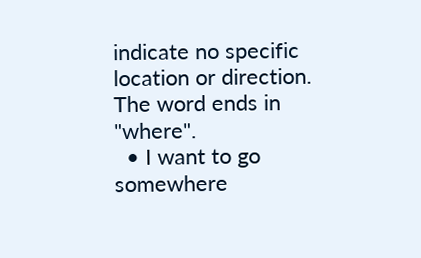indicate no specific location or direction. The word ends in "where".
  • I want to go somewhere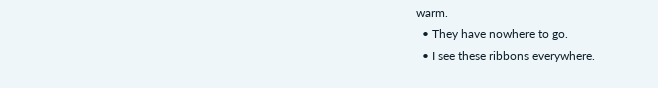warm.
  • They have nowhere to go.
  • I see these ribbons everywhere.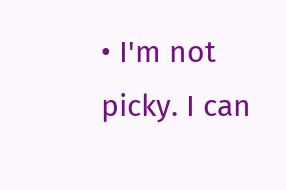• I'm not picky. I can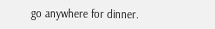go anywhere for dinner.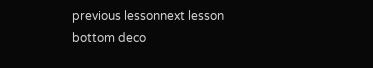previous lessonnext lesson
bottom deco